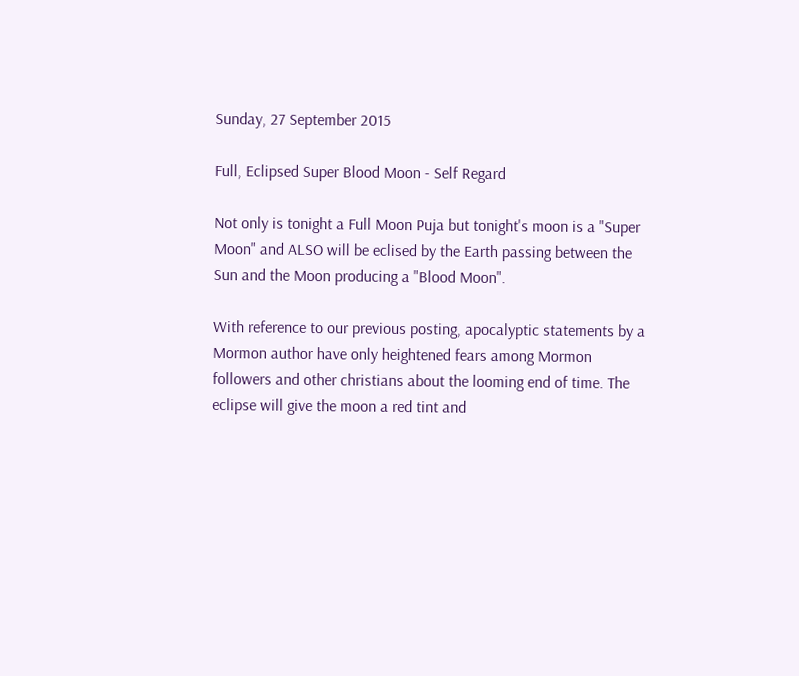Sunday, 27 September 2015

Full, Eclipsed Super Blood Moon - Self Regard

Not only is tonight a Full Moon Puja but tonight's moon is a "Super Moon" and ALSO will be eclised by the Earth passing between the Sun and the Moon producing a "Blood Moon".

With reference to our previous posting, apocalyptic statements by a Mormon author have only heightened fears among Mormon followers and other christians about the looming end of time. The eclipse will give the moon a red tint and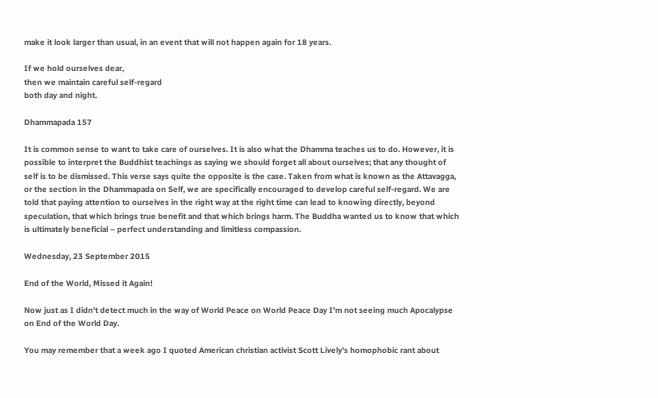make it look larger than usual, in an event that will not happen again for 18 years.

If we hold ourselves dear,
then we maintain careful self-regard
both day and night.

Dhammapada 157

It is common sense to want to take care of ourselves. It is also what the Dhamma teaches us to do. However, it is possible to interpret the Buddhist teachings as saying we should forget all about ourselves; that any thought of self is to be dismissed. This verse says quite the opposite is the case. Taken from what is known as the Attavagga, or the section in the Dhammapada on Self, we are specifically encouraged to develop careful self-regard. We are told that paying attention to ourselves in the right way at the right time can lead to knowing directly, beyond speculation, that which brings true benefit and that which brings harm. The Buddha wanted us to know that which is ultimately beneficial – perfect understanding and limitless compassion.

Wednesday, 23 September 2015

End of the World, Missed it Again!

Now just as I didn't detect much in the way of World Peace on World Peace Day I'm not seeing much Apocalypse on End of the World Day.

You may remember that a week ago I quoted American christian activist Scott Lively's homophobic rant about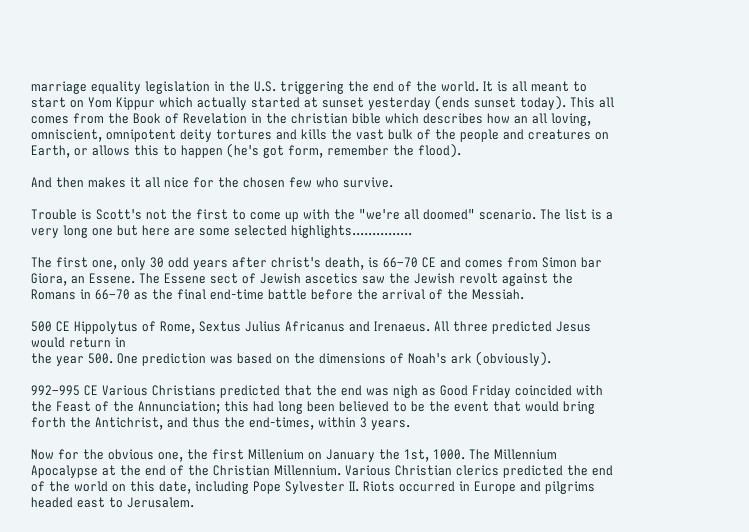marriage equality legislation in the U.S. triggering the end of the world. It is all meant to start on Yom Kippur which actually started at sunset yesterday (ends sunset today). This all comes from the Book of Revelation in the christian bible which describes how an all loving, omniscient, omnipotent deity tortures and kills the vast bulk of the people and creatures on Earth, or allows this to happen (he's got form, remember the flood).

And then makes it all nice for the chosen few who survive.

Trouble is Scott's not the first to come up with the "we're all doomed" scenario. The list is a very long one but here are some selected highlights...............

The first one, only 30 odd years after christ's death, is 66–70 CE and comes from Simon bar Giora, an Essene. The Essene sect of Jewish ascetics saw the Jewish revolt against the Romans in 66–70 as the final end-time battle before the arrival of the Messiah.

500 CE Hippolytus of Rome, Sextus Julius Africanus and Irenaeus. All three predicted Jesus would return in
the year 500. One prediction was based on the dimensions of Noah's ark (obviously).

992–995 CE Various Christians predicted that the end was nigh as Good Friday coincided with the Feast of the Annunciation; this had long been believed to be the event that would bring forth the Antichrist, and thus the end-times, within 3 years.

Now for the obvious one, the first Millenium on January the 1st, 1000. The Millennium Apocalypse at the end of the Christian Millennium. Various Christian clerics predicted the end of the world on this date, including Pope Sylvester II. Riots occurred in Europe and pilgrims headed east to Jerusalem.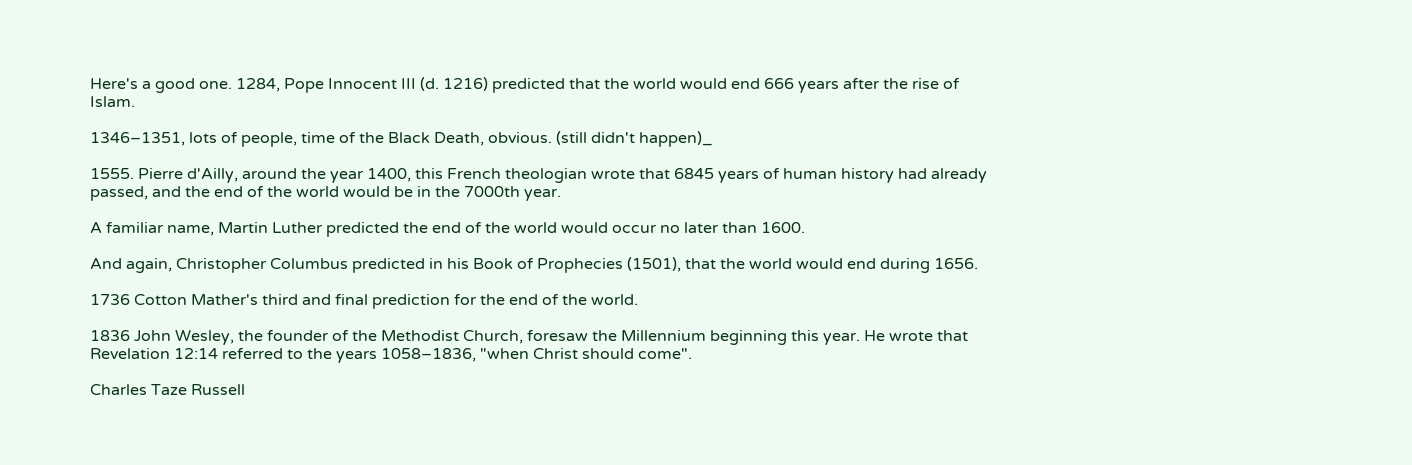Here's a good one. 1284, Pope Innocent III (d. 1216) predicted that the world would end 666 years after the rise of Islam.

1346–1351, lots of people, time of the Black Death, obvious. (still didn't happen)_

1555. Pierre d'Ailly, around the year 1400, this French theologian wrote that 6845 years of human history had already passed, and the end of the world would be in the 7000th year.

A familiar name, Martin Luther predicted the end of the world would occur no later than 1600.

And again, Christopher Columbus predicted in his Book of Prophecies (1501), that the world would end during 1656.

1736 Cotton Mather's third and final prediction for the end of the world.

1836 John Wesley, the founder of the Methodist Church, foresaw the Millennium beginning this year. He wrote that Revelation 12:14 referred to the years 1058–1836, "when Christ should come".

Charles Taze Russell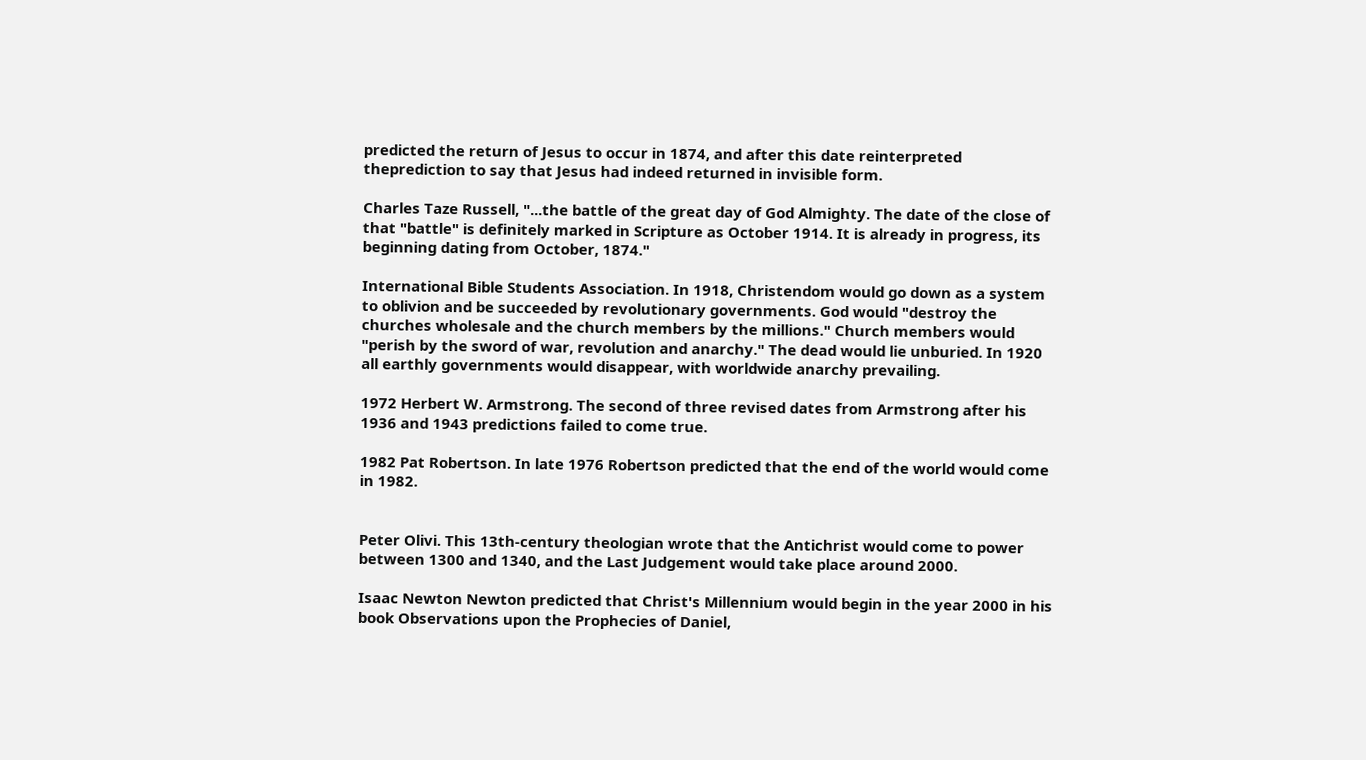predicted the return of Jesus to occur in 1874, and after this date reinterpreted theprediction to say that Jesus had indeed returned in invisible form.

Charles Taze Russell, "...the battle of the great day of God Almighty. The date of the close of that "battle" is definitely marked in Scripture as October 1914. It is already in progress, its beginning dating from October, 1874."

International Bible Students Association. In 1918, Christendom would go down as a system to oblivion and be succeeded by revolutionary governments. God would "destroy the churches wholesale and the church members by the millions." Church members would "perish by the sword of war, revolution and anarchy." The dead would lie unburied. In 1920 all earthly governments would disappear, with worldwide anarchy prevailing.

1972 Herbert W. Armstrong. The second of three revised dates from Armstrong after his 1936 and 1943 predictions failed to come true.

1982 Pat Robertson. In late 1976 Robertson predicted that the end of the world would come in 1982.


Peter Olivi. This 13th-century theologian wrote that the Antichrist would come to power between 1300 and 1340, and the Last Judgement would take place around 2000.

Isaac Newton Newton predicted that Christ's Millennium would begin in the year 2000 in his book Observations upon the Prophecies of Daniel,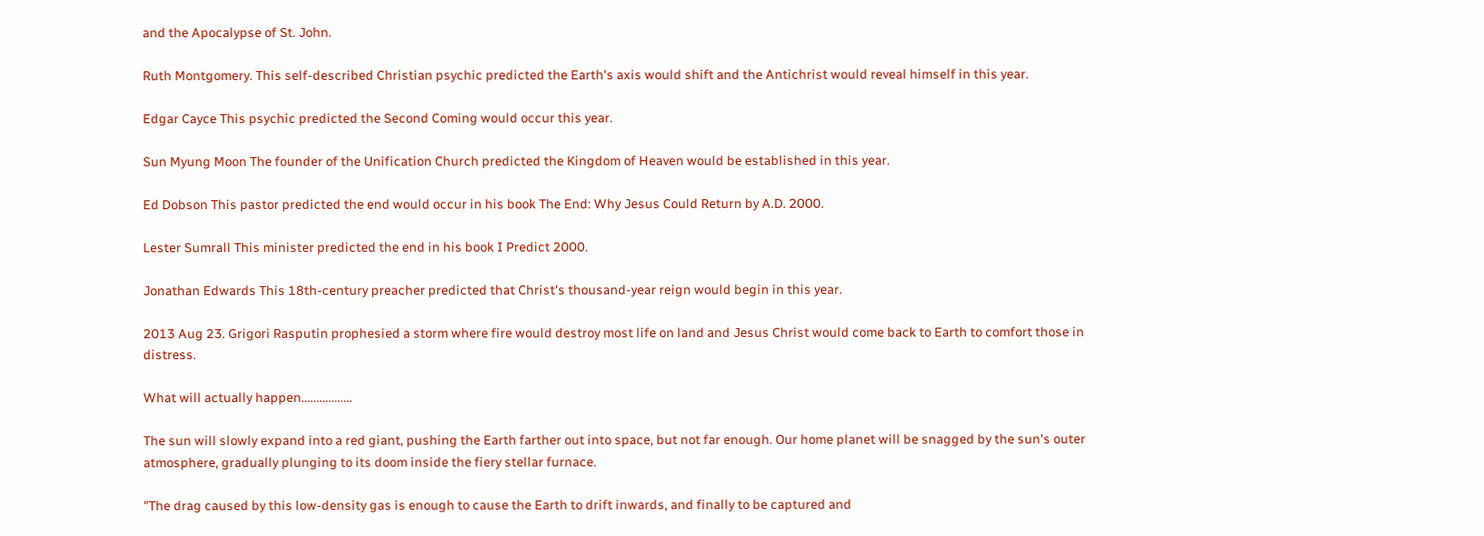and the Apocalypse of St. John.

Ruth Montgomery. This self-described Christian psychic predicted the Earth's axis would shift and the Antichrist would reveal himself in this year.

Edgar Cayce This psychic predicted the Second Coming would occur this year.

Sun Myung Moon The founder of the Unification Church predicted the Kingdom of Heaven would be established in this year.

Ed Dobson This pastor predicted the end would occur in his book The End: Why Jesus Could Return by A.D. 2000.

Lester Sumrall This minister predicted the end in his book I Predict 2000.

Jonathan Edwards This 18th-century preacher predicted that Christ's thousand-year reign would begin in this year.

2013 Aug 23. Grigori Rasputin prophesied a storm where fire would destroy most life on land and Jesus Christ would come back to Earth to comfort those in distress.

What will actually happen.................

The sun will slowly expand into a red giant, pushing the Earth farther out into space, but not far enough. Our home planet will be snagged by the sun's outer atmosphere, gradually plunging to its doom inside the fiery stellar furnace.

"The drag caused by this low-density gas is enough to cause the Earth to drift inwards, and finally to be captured and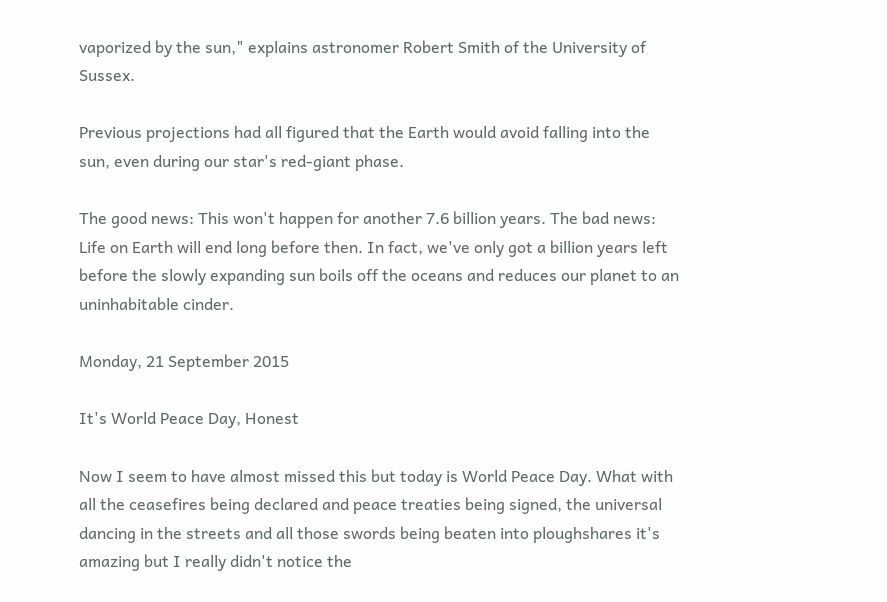vaporized by the sun," explains astronomer Robert Smith of the University of Sussex.

Previous projections had all figured that the Earth would avoid falling into the sun, even during our star's red-giant phase.

The good news: This won't happen for another 7.6 billion years. The bad news: Life on Earth will end long before then. In fact, we've only got a billion years left before the slowly expanding sun boils off the oceans and reduces our planet to an uninhabitable cinder.

Monday, 21 September 2015

It's World Peace Day, Honest

Now I seem to have almost missed this but today is World Peace Day. What with all the ceasefires being declared and peace treaties being signed, the universal dancing in the streets and all those swords being beaten into ploughshares it's amazing but I really didn't notice the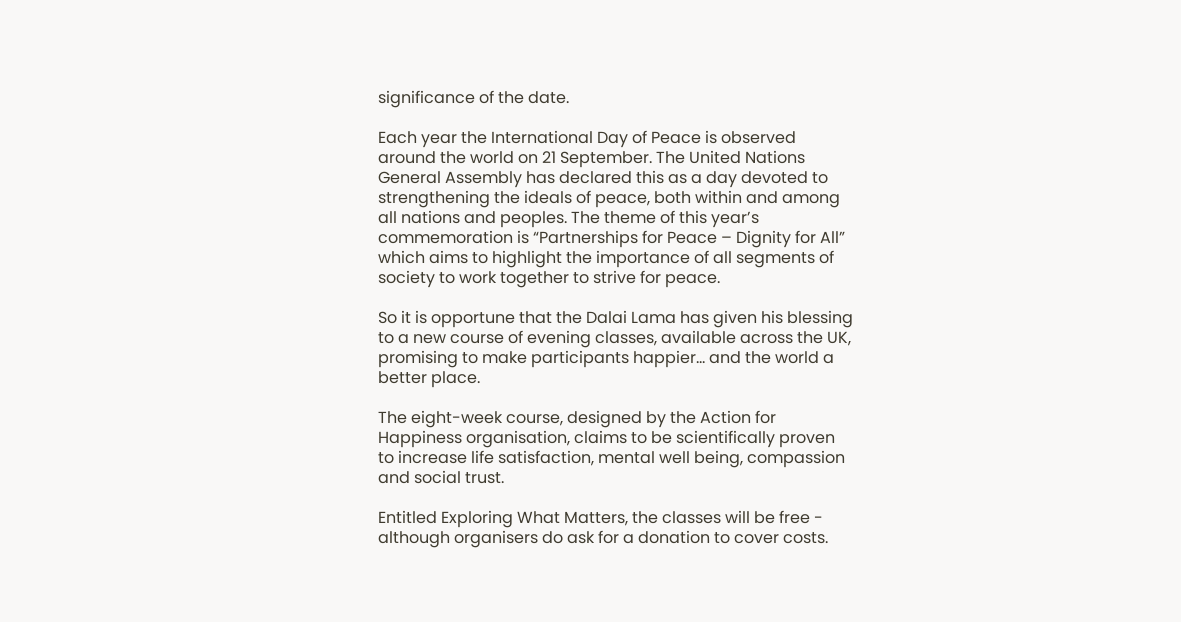significance of the date.

Each year the International Day of Peace is observed around the world on 21 September. The United Nations General Assembly has declared this as a day devoted to strengthening the ideals of peace, both within and among all nations and peoples. The theme of this year’s commemoration is “Partnerships for Peace – Dignity for All” which aims to highlight the importance of all segments of society to work together to strive for peace.

So it is opportune that the Dalai Lama has given his blessing to a new course of evening classes, available across the UK, promising to make participants happier… and the world a better place.

The eight-week course, designed by the Action for Happiness organisation, claims to be scientifically proven to increase life satisfaction, mental well being, compassion and social trust.

Entitled Exploring What Matters, the classes will be free - although organisers do ask for a donation to cover costs.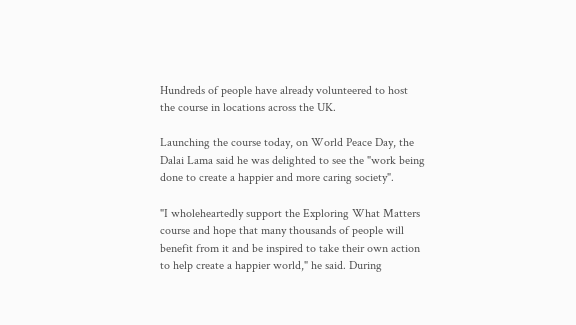Hundreds of people have already volunteered to host the course in locations across the UK.

Launching the course today, on World Peace Day, the Dalai Lama said he was delighted to see the "work being done to create a happier and more caring society".

"I wholeheartedly support the Exploring What Matters course and hope that many thousands of people will benefit from it and be inspired to take their own action to help create a happier world," he said. During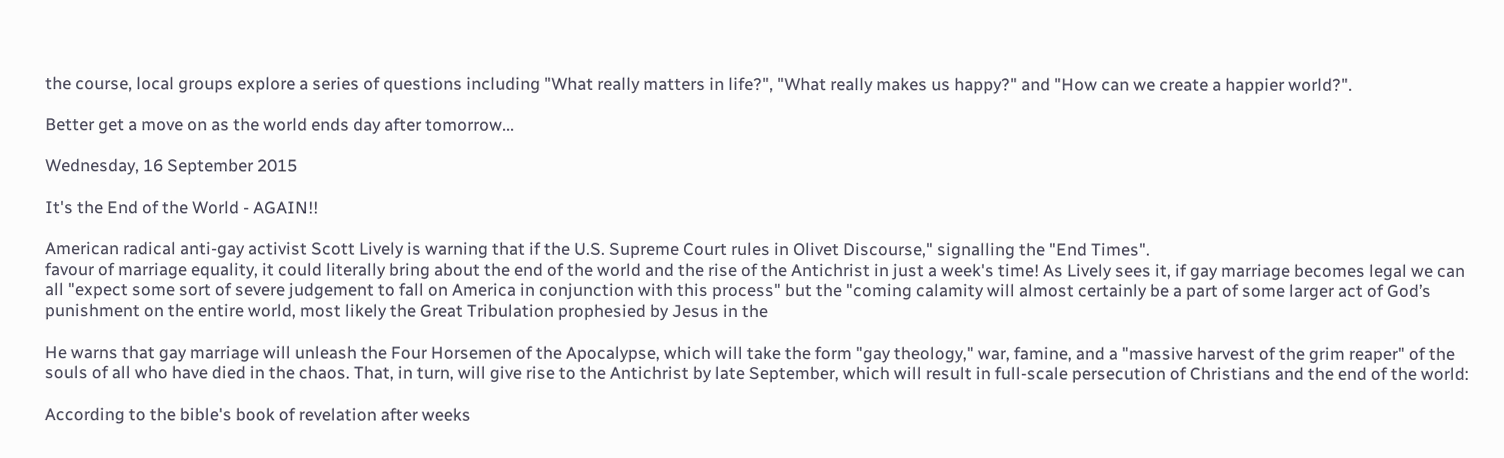the course, local groups explore a series of questions including "What really matters in life?", "What really makes us happy?" and "How can we create a happier world?".

Better get a move on as the world ends day after tomorrow...

Wednesday, 16 September 2015

It's the End of the World - AGAIN!!

American radical anti-gay activist Scott Lively is warning that if the U.S. Supreme Court rules in Olivet Discourse," signalling the "End Times".
favour of marriage equality, it could literally bring about the end of the world and the rise of the Antichrist in just a week's time! As Lively sees it, if gay marriage becomes legal we can all "expect some sort of severe judgement to fall on America in conjunction with this process" but the "coming calamity will almost certainly be a part of some larger act of God’s punishment on the entire world, most likely the Great Tribulation prophesied by Jesus in the

He warns that gay marriage will unleash the Four Horsemen of the Apocalypse, which will take the form "gay theology," war, famine, and a "massive harvest of the grim reaper" of the souls of all who have died in the chaos. That, in turn, will give rise to the Antichrist by late September, which will result in full-scale persecution of Christians and the end of the world:

According to the bible's book of revelation after weeks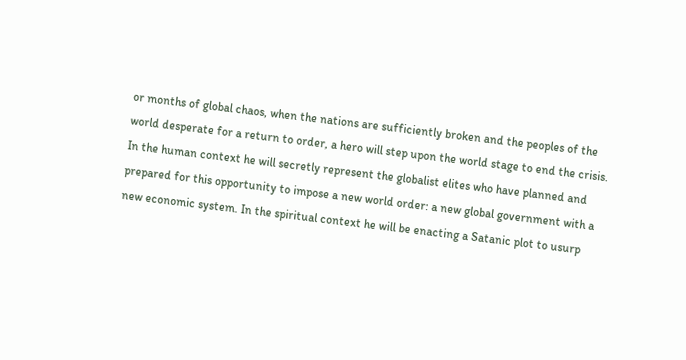or months of global chaos, when the nations are sufficiently broken and the peoples of the world desperate for a return to order, a hero will step upon the world stage to end the crisis. In the human context he will secretly represent the globalist elites who have planned and prepared for this opportunity to impose a new world order: a new global government with a new economic system. In the spiritual context he will be enacting a Satanic plot to usurp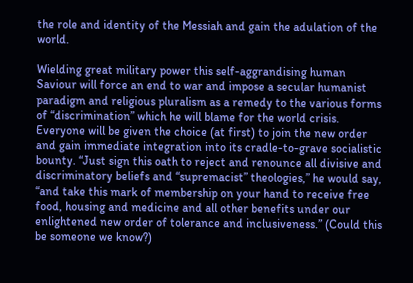the role and identity of the Messiah and gain the adulation of the world.

Wielding great military power this self-aggrandising human Saviour will force an end to war and impose a secular humanist paradigm and religious pluralism as a remedy to the various forms of “discrimination” which he will blame for the world crisis. Everyone will be given the choice (at first) to join the new order and gain immediate integration into its cradle-to-grave socialistic bounty. “Just sign this oath to reject and renounce all divisive and discriminatory beliefs and “supremacist” theologies,” he would say, “and take this mark of membership on your hand to receive free food, housing and medicine and all other benefits under our enlightened new order of tolerance and inclusiveness.” (Could this be someone we know?)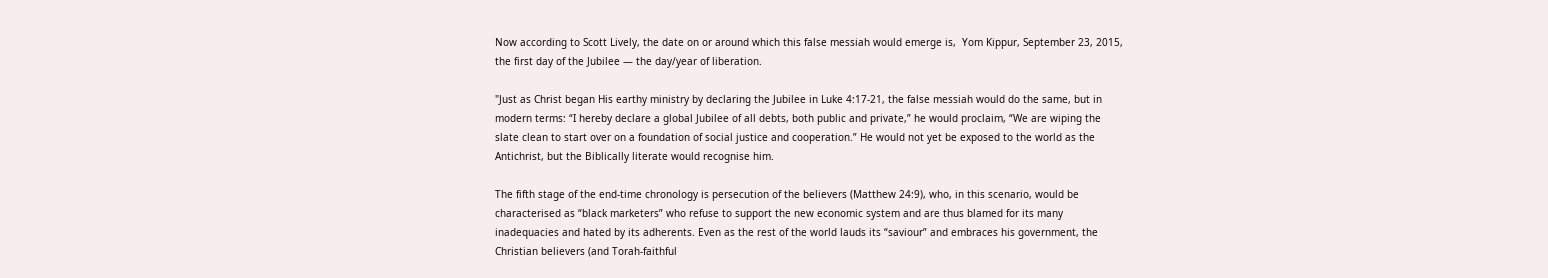Now according to Scott Lively, the date on or around which this false messiah would emerge is,  Yom Kippur, September 23, 2015, the first day of the Jubilee — the day/year of liberation.

"Just as Christ began His earthy ministry by declaring the Jubilee in Luke 4:17-21, the false messiah would do the same, but in modern terms: “I hereby declare a global Jubilee of all debts, both public and private,” he would proclaim, “We are wiping the slate clean to start over on a foundation of social justice and cooperation.” He would not yet be exposed to the world as the Antichrist, but the Biblically literate would recognise him.

The fifth stage of the end-time chronology is persecution of the believers (Matthew 24:9), who, in this scenario, would be characterised as “black marketers” who refuse to support the new economic system and are thus blamed for its many inadequacies and hated by its adherents. Even as the rest of the world lauds its “saviour” and embraces his government, the Christian believers (and Torah-faithful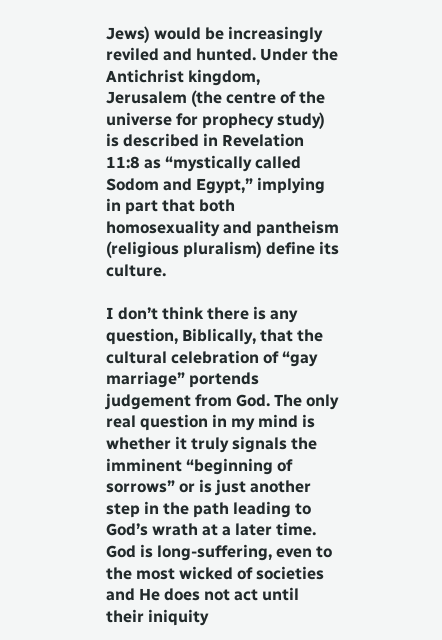Jews) would be increasingly reviled and hunted. Under the Antichrist kingdom, Jerusalem (the centre of the universe for prophecy study) is described in Revelation 11:8 as “mystically called Sodom and Egypt,” implying in part that both homosexuality and pantheism (religious pluralism) define its culture.

I don’t think there is any question, Biblically, that the cultural celebration of “gay marriage” portends judgement from God. The only real question in my mind is whether it truly signals the imminent “beginning of sorrows” or is just another step in the path leading to God’s wrath at a later time. God is long-suffering, even to the most wicked of societies and He does not act until their iniquity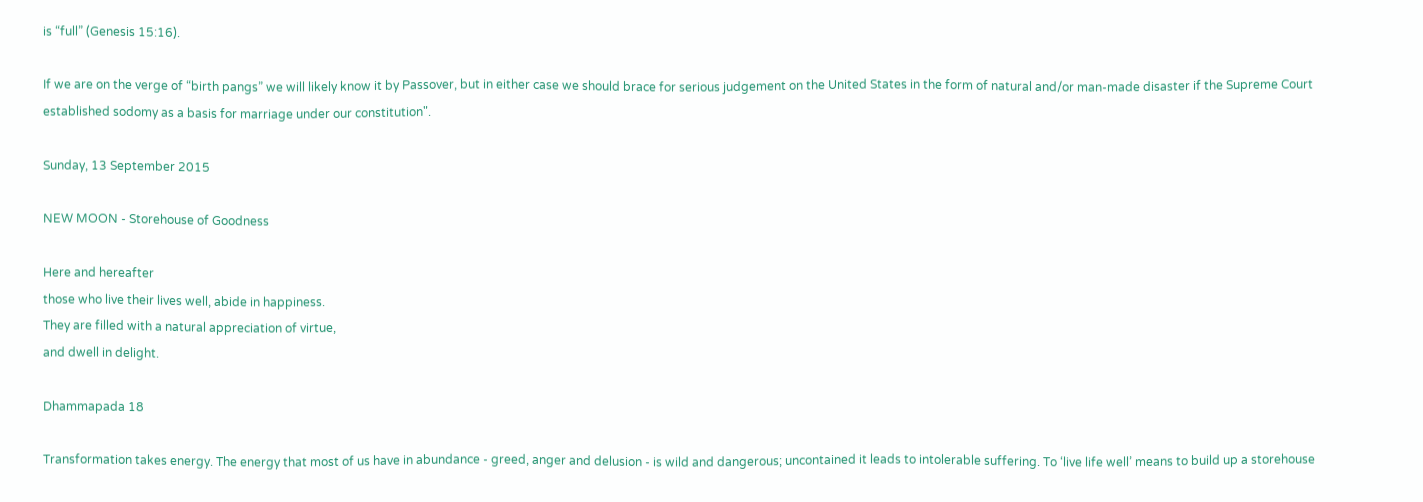is “full” (Genesis 15:16).

If we are on the verge of “birth pangs” we will likely know it by Passover, but in either case we should brace for serious judgement on the United States in the form of natural and/or man-made disaster if the Supreme Court established sodomy as a basis for marriage under our constitution".

Sunday, 13 September 2015

NEW MOON - Storehouse of Goodness

Here and hereafter
those who live their lives well, abide in happiness.
They are filled with a natural appreciation of virtue,
and dwell in delight.

Dhammapada 18

Transformation takes energy. The energy that most of us have in abundance - greed, anger and delusion - is wild and dangerous; uncontained it leads to intolerable suffering. To ‘live life well’ means to build up a storehouse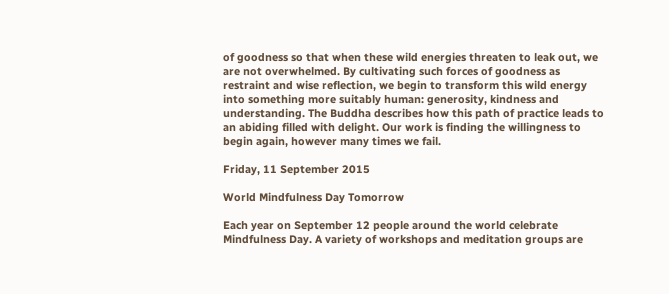of goodness so that when these wild energies threaten to leak out, we are not overwhelmed. By cultivating such forces of goodness as restraint and wise reflection, we begin to transform this wild energy into something more suitably human: generosity, kindness and understanding. The Buddha describes how this path of practice leads to an abiding filled with delight. Our work is finding the willingness to begin again, however many times we fail.

Friday, 11 September 2015

World Mindfulness Day Tomorrow

Each year on September 12 people around the world celebrate Mindfulness Day. A variety of workshops and meditation groups are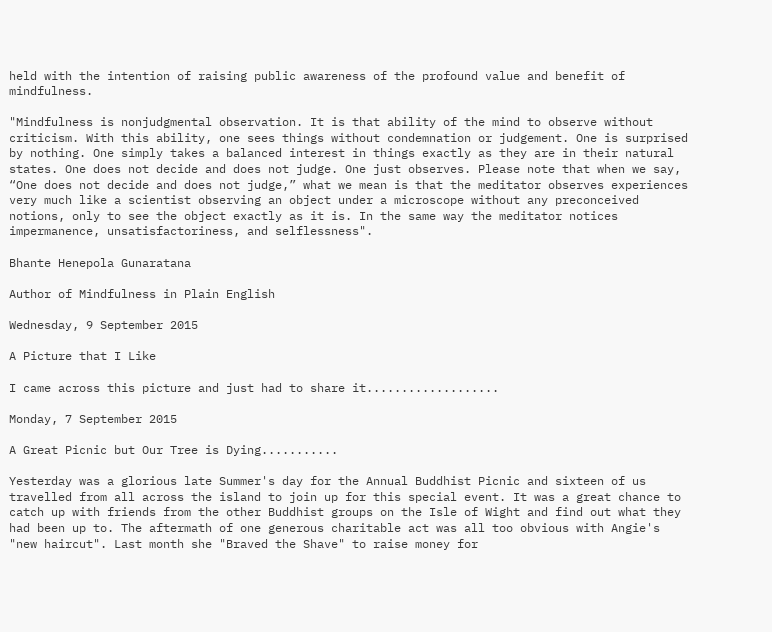held with the intention of raising public awareness of the profound value and benefit of mindfulness.

"Mindfulness is nonjudgmental observation. It is that ability of the mind to observe without criticism. With this ability, one sees things without condemnation or judgement. One is surprised by nothing. One simply takes a balanced interest in things exactly as they are in their natural states. One does not decide and does not judge. One just observes. Please note that when we say, “One does not decide and does not judge,” what we mean is that the meditator observes experiences very much like a scientist observing an object under a microscope without any preconceived notions, only to see the object exactly as it is. In the same way the meditator notices impermanence, unsatisfactoriness, and selflessness".

Bhante Henepola Gunaratana

Author of Mindfulness in Plain English

Wednesday, 9 September 2015

A Picture that I Like

I came across this picture and just had to share it...................

Monday, 7 September 2015

A Great Picnic but Our Tree is Dying...........

Yesterday was a glorious late Summer's day for the Annual Buddhist Picnic and sixteen of us travelled from all across the island to join up for this special event. It was a great chance to catch up with friends from the other Buddhist groups on the Isle of Wight and find out what they had been up to. The aftermath of one generous charitable act was all too obvious with Angie's "new haircut". Last month she "Braved the Shave" to raise money for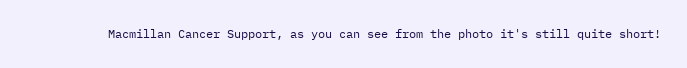Macmillan Cancer Support, as you can see from the photo it's still quite short!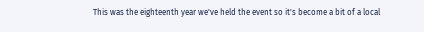This was the eighteenth year we've held the event so it's become a bit of a local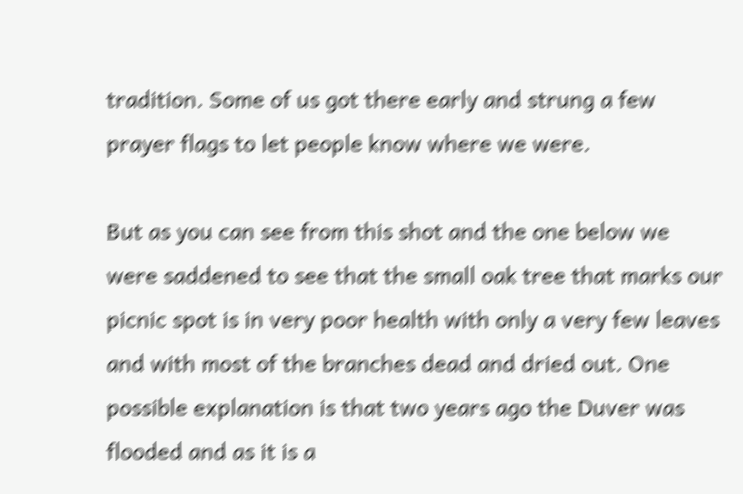tradition. Some of us got there early and strung a few prayer flags to let people know where we were.

But as you can see from this shot and the one below we were saddened to see that the small oak tree that marks our picnic spot is in very poor health with only a very few leaves and with most of the branches dead and dried out. One possible explanation is that two years ago the Duver was flooded and as it is a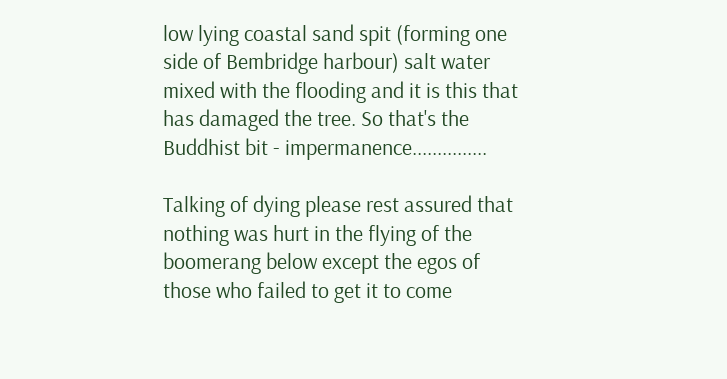low lying coastal sand spit (forming one side of Bembridge harbour) salt water mixed with the flooding and it is this that has damaged the tree. So that's the Buddhist bit - impermanence...............

Talking of dying please rest assured that nothing was hurt in the flying of the boomerang below except the egos of those who failed to get it to come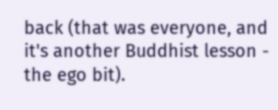back (that was everyone, and it's another Buddhist lesson - the ego bit).